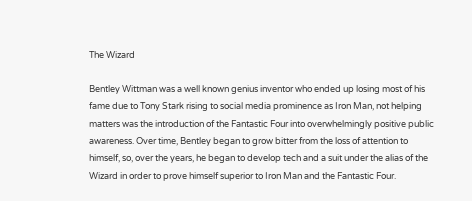The Wizard

Bentley Wittman was a well known genius inventor who ended up losing most of his fame due to Tony Stark rising to social media prominence as Iron Man, not helping matters was the introduction of the Fantastic Four into overwhelmingly positive public awareness. Over time, Bentley began to grow bitter from the loss of attention to himself, so, over the years, he began to develop tech and a suit under the alias of the Wizard in order to prove himself superior to Iron Man and the Fantastic Four.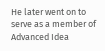He later went on to serve as a member of Advanced Idea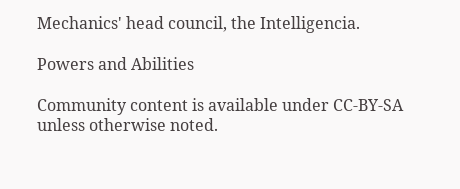Mechanics' head council, the Intelligencia.

Powers and Abilities

Community content is available under CC-BY-SA unless otherwise noted.